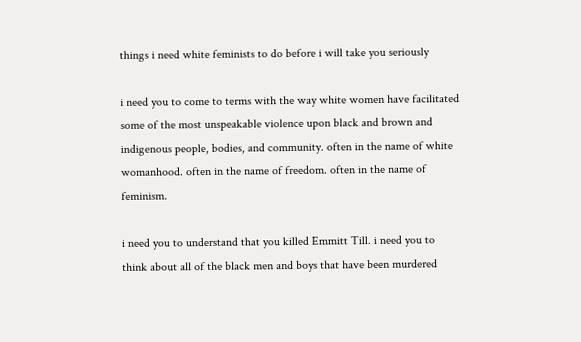things i need white feminists to do before i will take you seriously

i need you to come to terms with the way white women have facilitated some of the most unspeakable violence upon black and brown and indigenous people, bodies, and community. often in the name of white womanhood. often in the name of freedom. often in the name of feminism.

i need you to understand that you killed Emmitt Till. i need you to think about all of the black men and boys that have been murdered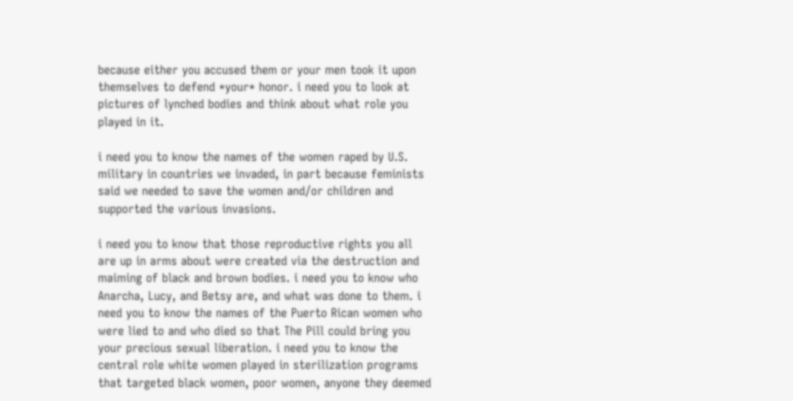because either you accused them or your men took it upon themselves to defend *your* honor. i need you to look at pictures of lynched bodies and think about what role you played in it.

i need you to know the names of the women raped by U.S. military in countries we invaded, in part because feminists said we needed to save the women and/or children and supported the various invasions.

i need you to know that those reproductive rights you all are up in arms about were created via the destruction and maiming of black and brown bodies. i need you to know who Anarcha, Lucy, and Betsy are, and what was done to them. i need you to know the names of the Puerto Rican women who were lied to and who died so that The Pill could bring you your precious sexual liberation. i need you to know the central role white women played in sterilization programs that targeted black women, poor women, anyone they deemed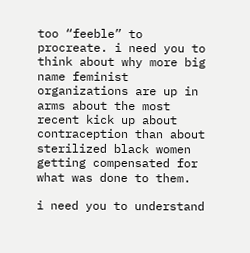too “feeble” to procreate. i need you to think about why more big name feminist organizations are up in arms about the most recent kick up about contraception than about sterilized black women getting compensated for what was done to them.

i need you to understand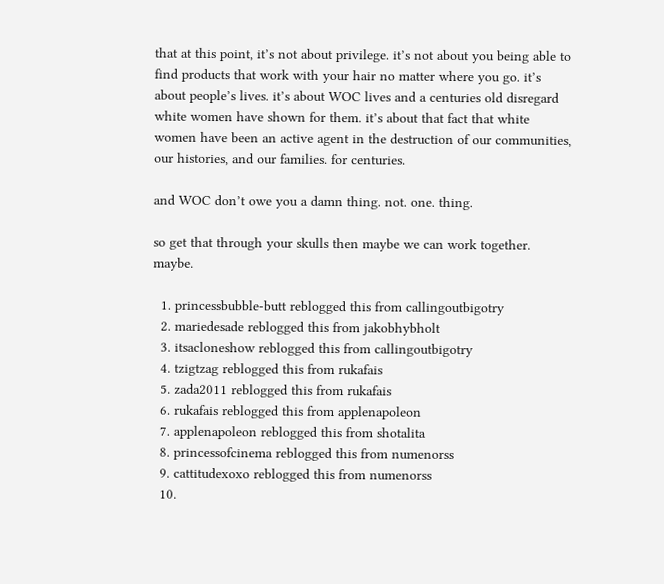that at this point, it’s not about privilege. it’s not about you being able to find products that work with your hair no matter where you go. it’s about people’s lives. it’s about WOC lives and a centuries old disregard white women have shown for them. it’s about that fact that white women have been an active agent in the destruction of our communities, our histories, and our families. for centuries.

and WOC don’t owe you a damn thing. not. one. thing.

so get that through your skulls then maybe we can work together. maybe.

  1. princessbubble-butt reblogged this from callingoutbigotry
  2. mariedesade reblogged this from jakobhybholt
  3. itsacloneshow reblogged this from callingoutbigotry
  4. tzigtzag reblogged this from rukafais
  5. zada2011 reblogged this from rukafais
  6. rukafais reblogged this from applenapoleon
  7. applenapoleon reblogged this from shotalita
  8. princessofcinema reblogged this from numenorss
  9. cattitudexoxo reblogged this from numenorss
  10.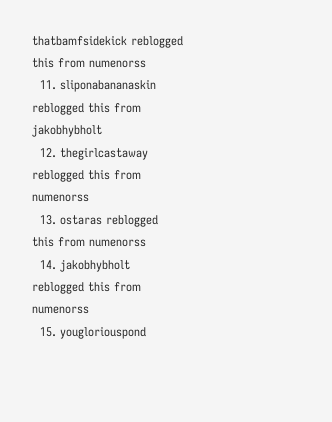thatbamfsidekick reblogged this from numenorss
  11. sliponabananaskin reblogged this from jakobhybholt
  12. thegirlcastaway reblogged this from numenorss
  13. ostaras reblogged this from numenorss
  14. jakobhybholt reblogged this from numenorss
  15. yougloriouspond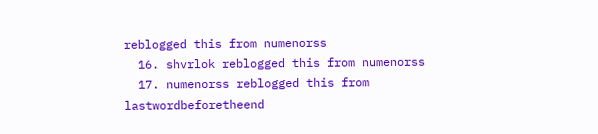reblogged this from numenorss
  16. shvrlok reblogged this from numenorss
  17. numenorss reblogged this from lastwordbeforetheend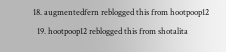18. augmentedfern reblogged this from hootpoop12
  19. hootpoop12 reblogged this from shotalita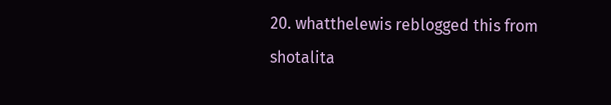20. whatthelewis reblogged this from shotalita